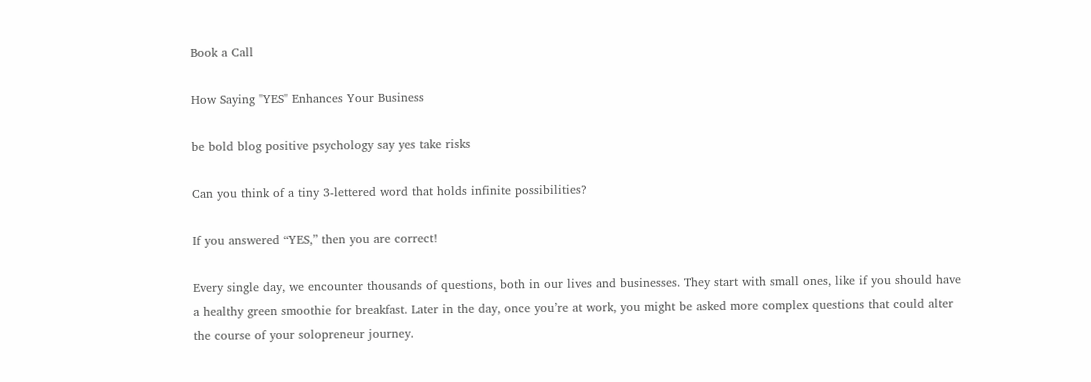Book a Call

How Saying "YES" Enhances Your Business

be bold blog positive psychology say yes take risks

Can you think of a tiny 3-lettered word that holds infinite possibilities?

If you answered “YES,” then you are correct!

Every single day, we encounter thousands of questions, both in our lives and businesses. They start with small ones, like if you should have a healthy green smoothie for breakfast. Later in the day, once you’re at work, you might be asked more complex questions that could alter the course of your solopreneur journey.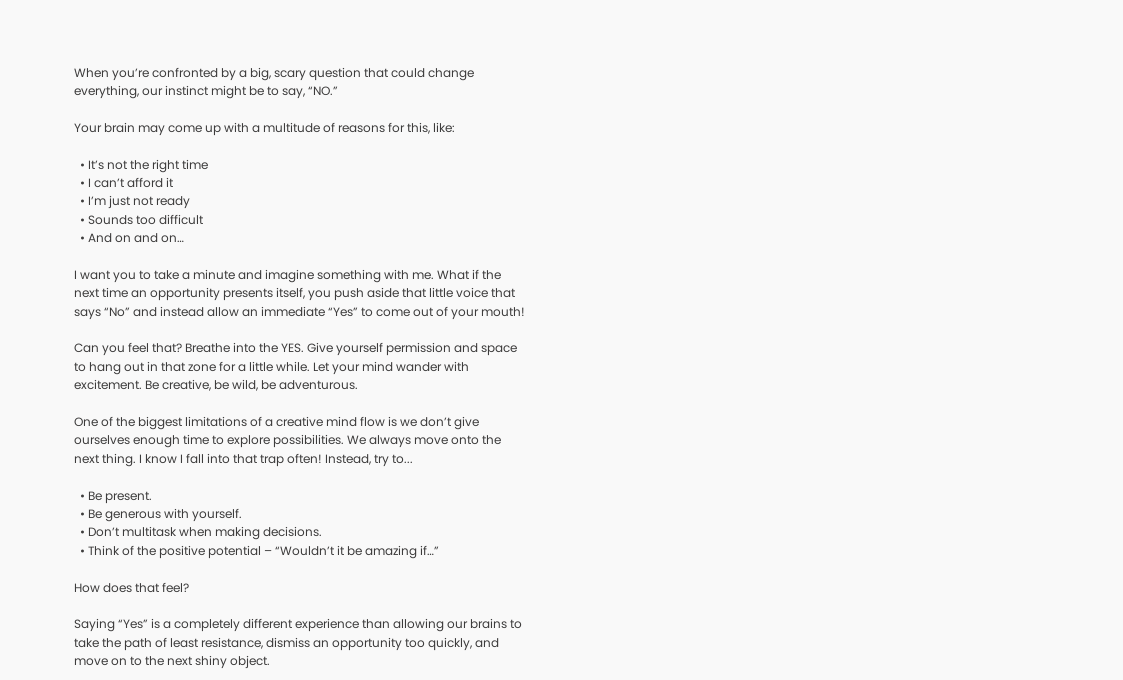When you’re confronted by a big, scary question that could change everything, our instinct might be to say, “NO.”

Your brain may come up with a multitude of reasons for this, like:

  • It’s not the right time
  • I can’t afford it
  • I’m just not ready
  • Sounds too difficult
  • And on and on…

I want you to take a minute and imagine something with me. What if the next time an opportunity presents itself, you push aside that little voice that says “No” and instead allow an immediate “Yes” to come out of your mouth!

Can you feel that? Breathe into the YES. Give yourself permission and space to hang out in that zone for a little while. Let your mind wander with excitement. Be creative, be wild, be adventurous.

One of the biggest limitations of a creative mind flow is we don’t give ourselves enough time to explore possibilities. We always move onto the next thing. I know I fall into that trap often! Instead, try to...

  • Be present.
  • Be generous with yourself.
  • Don’t multitask when making decisions.
  • Think of the positive potential – “Wouldn’t it be amazing if…”

How does that feel?

Saying “Yes” is a completely different experience than allowing our brains to take the path of least resistance, dismiss an opportunity too quickly, and move on to the next shiny object.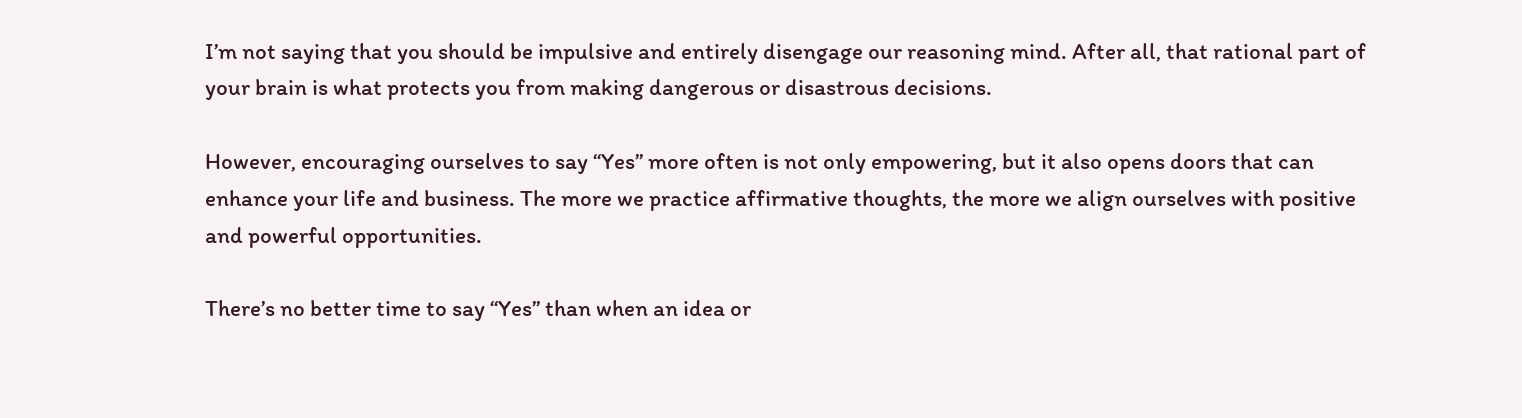I’m not saying that you should be impulsive and entirely disengage our reasoning mind. After all, that rational part of your brain is what protects you from making dangerous or disastrous decisions.

However, encouraging ourselves to say “Yes” more often is not only empowering, but it also opens doors that can enhance your life and business. The more we practice affirmative thoughts, the more we align ourselves with positive and powerful opportunities.

There’s no better time to say “Yes” than when an idea or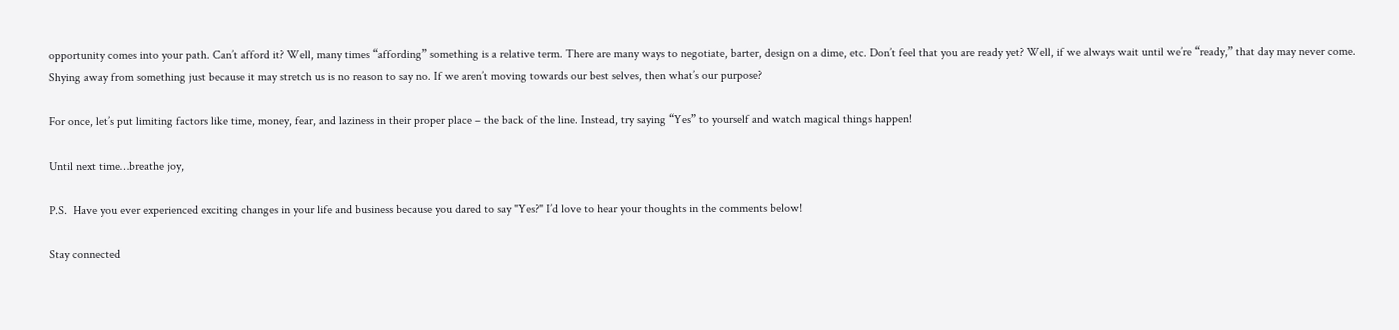opportunity comes into your path. Can’t afford it? Well, many times “affording” something is a relative term. There are many ways to negotiate, barter, design on a dime, etc. Don’t feel that you are ready yet? Well, if we always wait until we’re “ready,” that day may never come. Shying away from something just because it may stretch us is no reason to say no. If we aren’t moving towards our best selves, then what’s our purpose?

For once, let’s put limiting factors like time, money, fear, and laziness in their proper place – the back of the line. Instead, try saying “Yes” to yourself and watch magical things happen!

Until next time…breathe joy,

P.S.  Have you ever experienced exciting changes in your life and business because you dared to say "Yes?" I’d love to hear your thoughts in the comments below!

Stay connected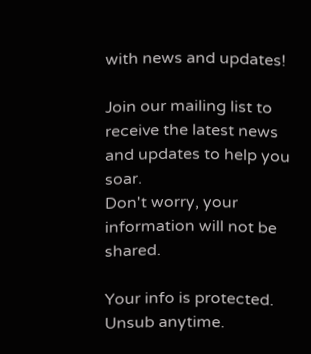with news and updates!

Join our mailing list to receive the latest news and updates to help you soar.
Don't worry, your information will not be shared.

Your info is protected. Unsub anytime.